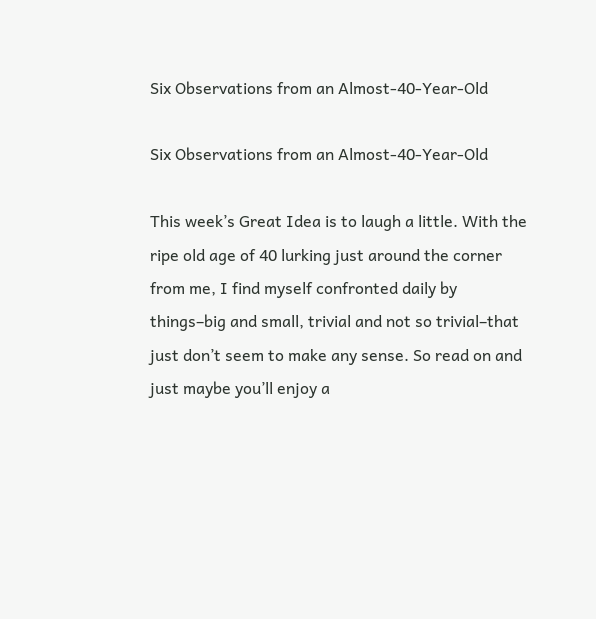Six Observations from an Almost-40-Year-Old

Six Observations from an Almost-40-Year-Old

This week’s Great Idea is to laugh a little. With the ripe old age of 40 lurking just around the corner from me, I find myself confronted daily by things–big and small, trivial and not so trivial–that just don’t seem to make any sense. So read on and just maybe you’ll enjoy a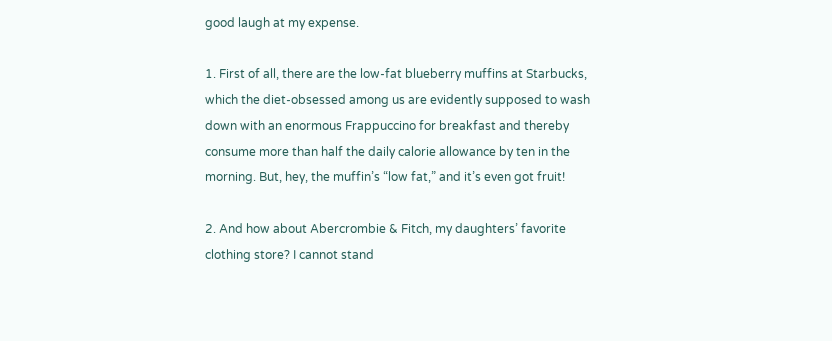good laugh at my expense.

1. First of all, there are the low-fat blueberry muffins at Starbucks, which the diet-obsessed among us are evidently supposed to wash down with an enormous Frappuccino for breakfast and thereby consume more than half the daily calorie allowance by ten in the morning. But, hey, the muffin’s “low fat,” and it’s even got fruit!

2. And how about Abercrombie & Fitch, my daughters’ favorite clothing store? I cannot stand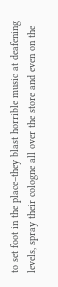to set foot in the place–they blast horrible music at deafening levels, spray their cologne all over the store and even on the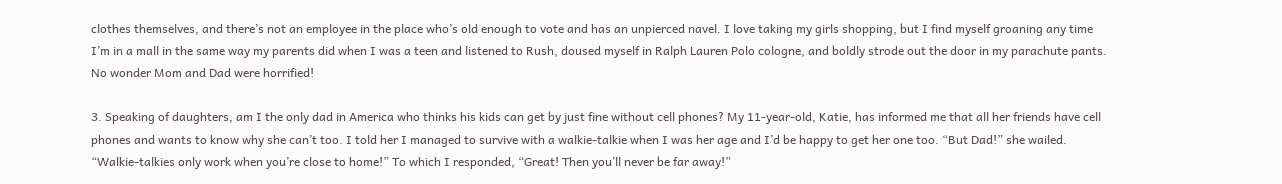clothes themselves, and there’s not an employee in the place who’s old enough to vote and has an unpierced navel. I love taking my girls shopping, but I find myself groaning any time I’m in a mall in the same way my parents did when I was a teen and listened to Rush, doused myself in Ralph Lauren Polo cologne, and boldly strode out the door in my parachute pants. No wonder Mom and Dad were horrified!

3. Speaking of daughters, am I the only dad in America who thinks his kids can get by just fine without cell phones? My 11-year-old, Katie, has informed me that all her friends have cell phones and wants to know why she can’t too. I told her I managed to survive with a walkie-talkie when I was her age and I’d be happy to get her one too. “But Dad!” she wailed. “Walkie-talkies only work when you’re close to home!” To which I responded, “Great! Then you’ll never be far away!”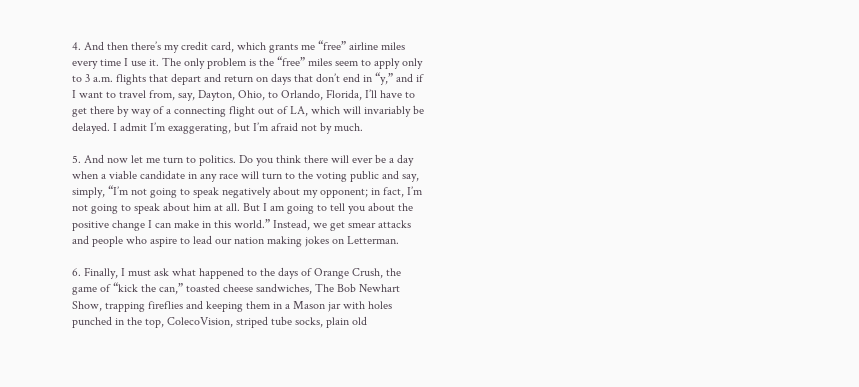4. And then there’s my credit card, which grants me “free” airline miles every time I use it. The only problem is the “free” miles seem to apply only to 3 a.m. flights that depart and return on days that don’t end in “y,” and if I want to travel from, say, Dayton, Ohio, to Orlando, Florida, I’ll have to get there by way of a connecting flight out of LA, which will invariably be delayed. I admit I’m exaggerating, but I’m afraid not by much.

5. And now let me turn to politics. Do you think there will ever be a day when a viable candidate in any race will turn to the voting public and say, simply, “I’m not going to speak negatively about my opponent; in fact, I’m not going to speak about him at all. But I am going to tell you about the positive change I can make in this world.” Instead, we get smear attacks and people who aspire to lead our nation making jokes on Letterman.

6. Finally, I must ask what happened to the days of Orange Crush, the game of “kick the can,” toasted cheese sandwiches, The Bob Newhart Show, trapping fireflies and keeping them in a Mason jar with holes punched in the top, ColecoVision, striped tube socks, plain old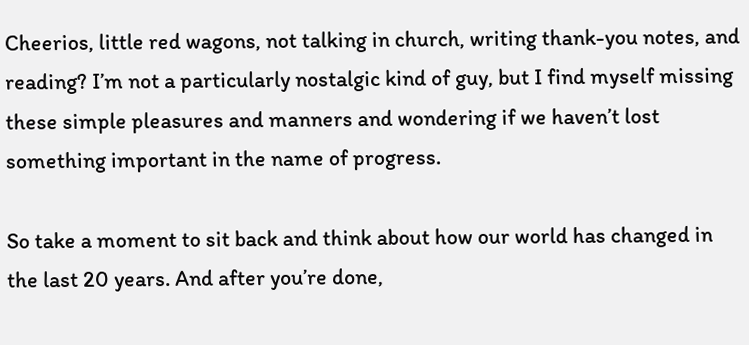Cheerios, little red wagons, not talking in church, writing thank-you notes, and reading? I’m not a particularly nostalgic kind of guy, but I find myself missing these simple pleasures and manners and wondering if we haven’t lost something important in the name of progress.

So take a moment to sit back and think about how our world has changed in the last 20 years. And after you’re done,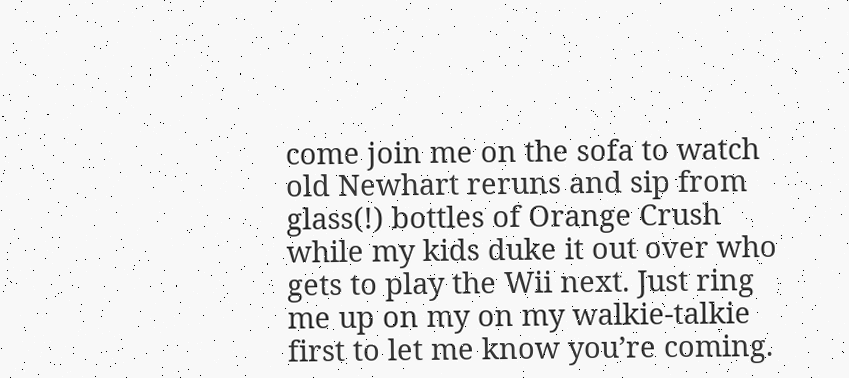come join me on the sofa to watch old Newhart reruns and sip from glass(!) bottles of Orange Crush while my kids duke it out over who gets to play the Wii next. Just ring me up on my on my walkie-talkie first to let me know you’re coming.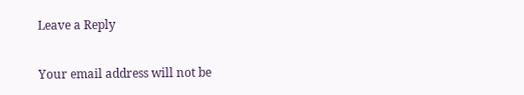Leave a Reply

Your email address will not be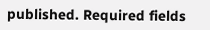published. Required fields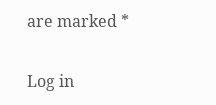are marked *

Log in